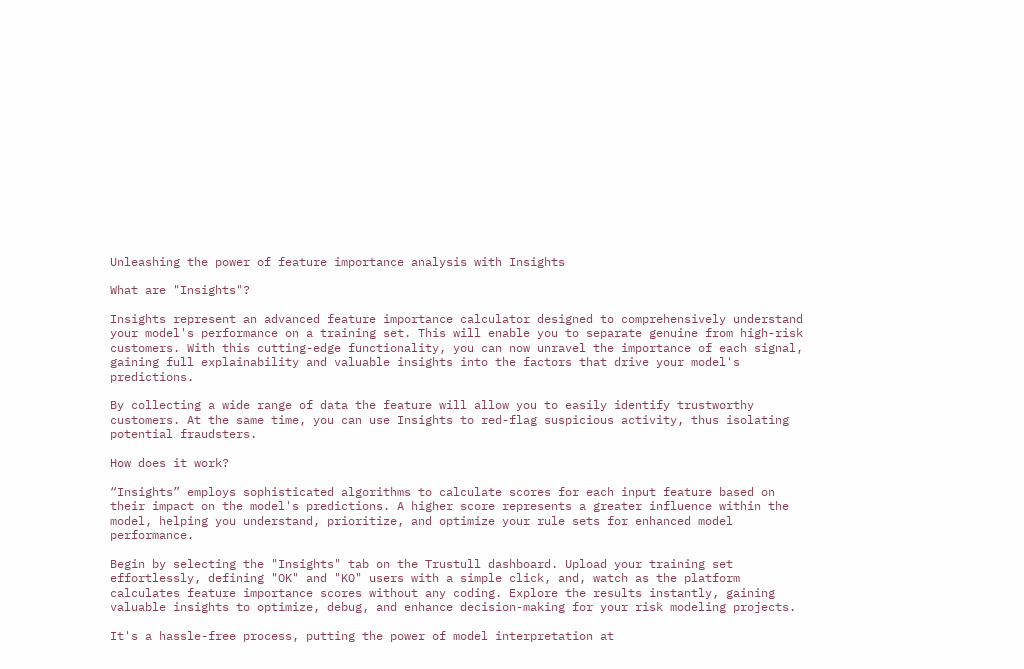Unleashing the power of feature importance analysis with Insights

What are "Insights"?

Insights represent an advanced feature importance calculator designed to comprehensively understand your model's performance on a training set. This will enable you to separate genuine from high-risk customers. With this cutting-edge functionality, you can now unravel the importance of each signal, gaining full explainability and valuable insights into the factors that drive your model's predictions.

By collecting a wide range of data the feature will allow you to easily identify trustworthy customers. At the same time, you can use Insights to red-flag suspicious activity, thus isolating potential fraudsters.

How does it work?

“Insights” employs sophisticated algorithms to calculate scores for each input feature based on their impact on the model's predictions. A higher score represents a greater influence within the model, helping you understand, prioritize, and optimize your rule sets for enhanced model performance.

Begin by selecting the "Insights" tab on the Trustull dashboard. Upload your training set effortlessly, defining "OK" and "KO" users with a simple click, and, watch as the platform calculates feature importance scores without any coding. Explore the results instantly, gaining valuable insights to optimize, debug, and enhance decision-making for your risk modeling projects.

It's a hassle-free process, putting the power of model interpretation at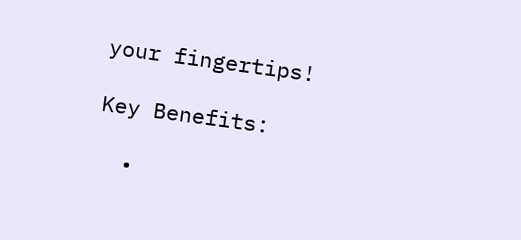your fingertips!

Key Benefits:

  •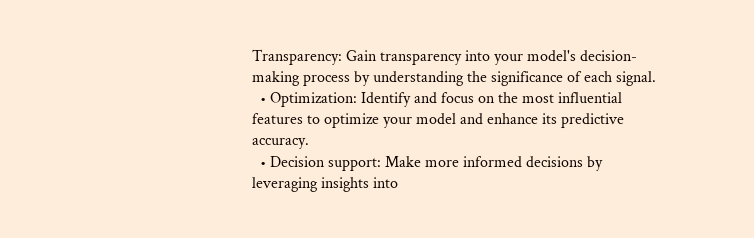Transparency: Gain transparency into your model's decision-making process by understanding the significance of each signal.
  • Optimization: Identify and focus on the most influential features to optimize your model and enhance its predictive accuracy.
  • Decision support: Make more informed decisions by leveraging insights into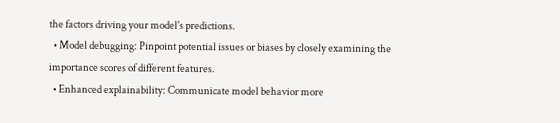the factors driving your model's predictions.
  • Model debugging: Pinpoint potential issues or biases by closely examining the importance scores of different features.
  • Enhanced explainability: Communicate model behavior more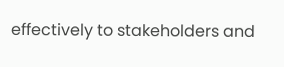effectively to stakeholders and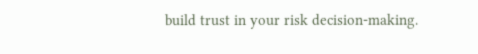build trust in your risk decision-making.